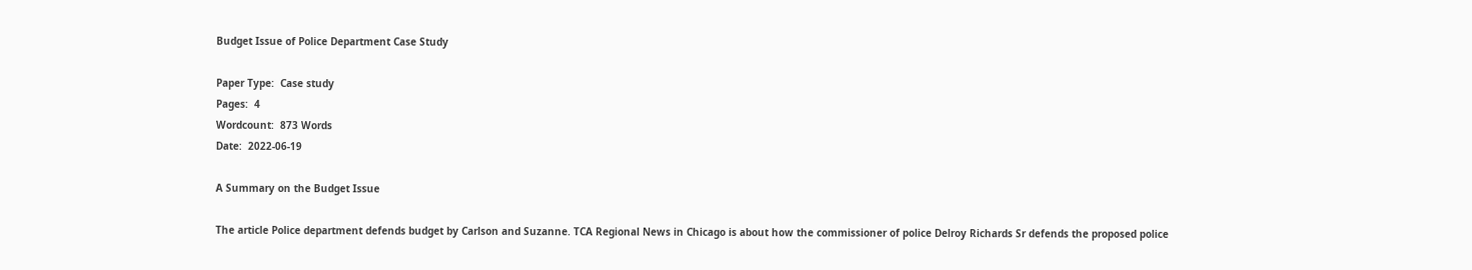Budget Issue of Police Department Case Study

Paper Type:  Case study
Pages:  4
Wordcount:  873 Words
Date:  2022-06-19

A Summary on the Budget Issue

The article Police department defends budget by Carlson and Suzanne. TCA Regional News in Chicago is about how the commissioner of police Delroy Richards Sr defends the proposed police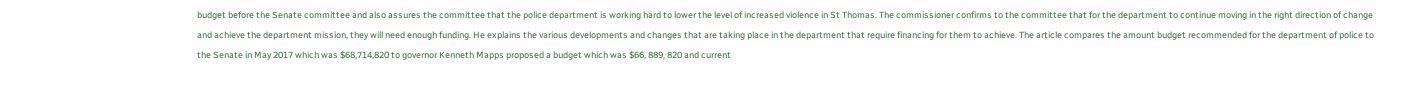budget before the Senate committee and also assures the committee that the police department is working hard to lower the level of increased violence in St Thomas. The commissioner confirms to the committee that for the department to continue moving in the right direction of change and achieve the department mission, they will need enough funding. He explains the various developments and changes that are taking place in the department that require financing for them to achieve. The article compares the amount budget recommended for the department of police to the Senate in May 2017 which was $68,714,820 to governor Kenneth Mapps proposed a budget which was $66, 889, 820 and current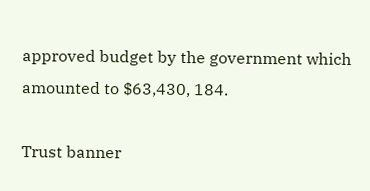approved budget by the government which amounted to $63,430, 184.

Trust banner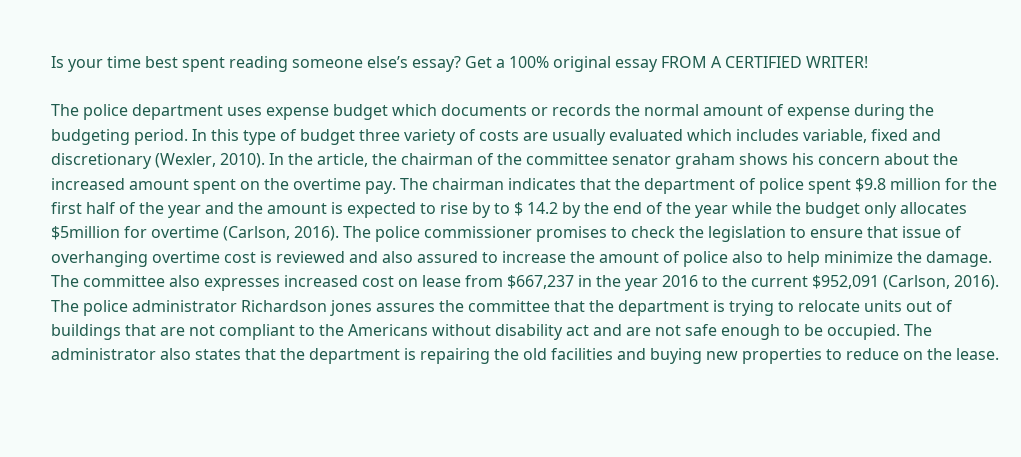Is your time best spent reading someone else’s essay? Get a 100% original essay FROM A CERTIFIED WRITER!

The police department uses expense budget which documents or records the normal amount of expense during the budgeting period. In this type of budget three variety of costs are usually evaluated which includes variable, fixed and discretionary (Wexler, 2010). In the article, the chairman of the committee senator graham shows his concern about the increased amount spent on the overtime pay. The chairman indicates that the department of police spent $9.8 million for the first half of the year and the amount is expected to rise by to $ 14.2 by the end of the year while the budget only allocates $5million for overtime (Carlson, 2016). The police commissioner promises to check the legislation to ensure that issue of overhanging overtime cost is reviewed and also assured to increase the amount of police also to help minimize the damage. The committee also expresses increased cost on lease from $667,237 in the year 2016 to the current $952,091 (Carlson, 2016). The police administrator Richardson jones assures the committee that the department is trying to relocate units out of buildings that are not compliant to the Americans without disability act and are not safe enough to be occupied. The administrator also states that the department is repairing the old facilities and buying new properties to reduce on the lease.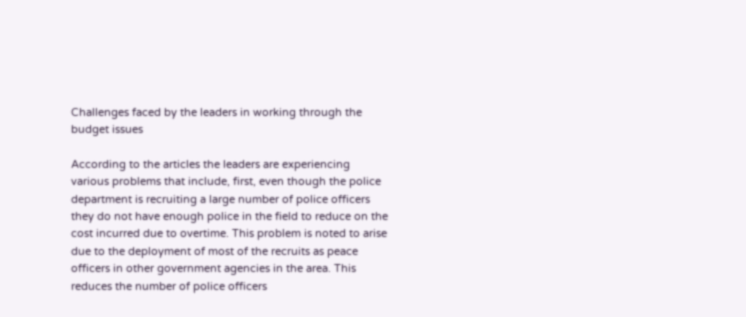Challenges faced by the leaders in working through the budget issues

According to the articles the leaders are experiencing various problems that include, first, even though the police department is recruiting a large number of police officers they do not have enough police in the field to reduce on the cost incurred due to overtime. This problem is noted to arise due to the deployment of most of the recruits as peace officers in other government agencies in the area. This reduces the number of police officers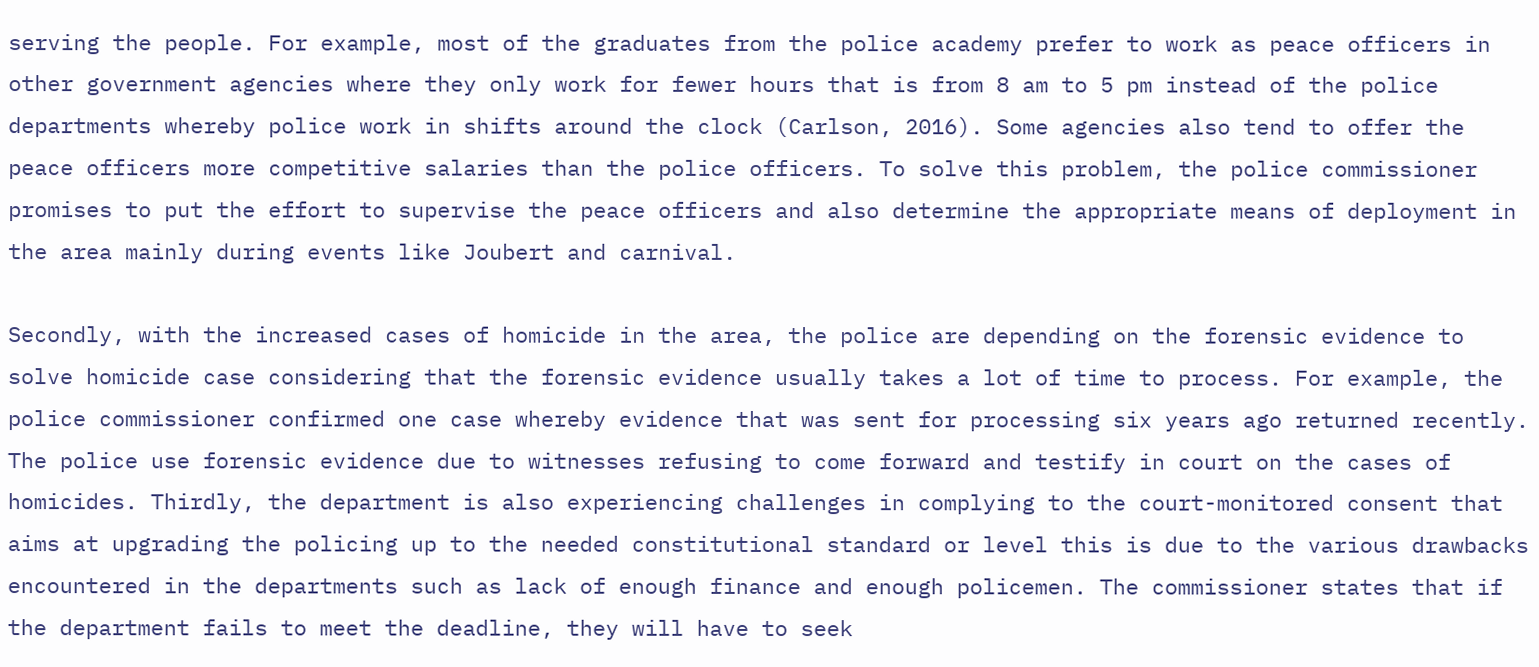serving the people. For example, most of the graduates from the police academy prefer to work as peace officers in other government agencies where they only work for fewer hours that is from 8 am to 5 pm instead of the police departments whereby police work in shifts around the clock (Carlson, 2016). Some agencies also tend to offer the peace officers more competitive salaries than the police officers. To solve this problem, the police commissioner promises to put the effort to supervise the peace officers and also determine the appropriate means of deployment in the area mainly during events like Joubert and carnival.

Secondly, with the increased cases of homicide in the area, the police are depending on the forensic evidence to solve homicide case considering that the forensic evidence usually takes a lot of time to process. For example, the police commissioner confirmed one case whereby evidence that was sent for processing six years ago returned recently. The police use forensic evidence due to witnesses refusing to come forward and testify in court on the cases of homicides. Thirdly, the department is also experiencing challenges in complying to the court-monitored consent that aims at upgrading the policing up to the needed constitutional standard or level this is due to the various drawbacks encountered in the departments such as lack of enough finance and enough policemen. The commissioner states that if the department fails to meet the deadline, they will have to seek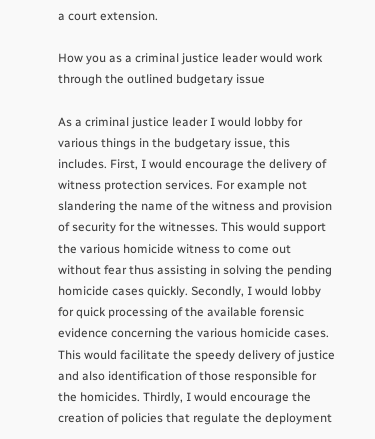a court extension.

How you as a criminal justice leader would work through the outlined budgetary issue

As a criminal justice leader I would lobby for various things in the budgetary issue, this includes. First, I would encourage the delivery of witness protection services. For example not slandering the name of the witness and provision of security for the witnesses. This would support the various homicide witness to come out without fear thus assisting in solving the pending homicide cases quickly. Secondly, I would lobby for quick processing of the available forensic evidence concerning the various homicide cases. This would facilitate the speedy delivery of justice and also identification of those responsible for the homicides. Thirdly, I would encourage the creation of policies that regulate the deployment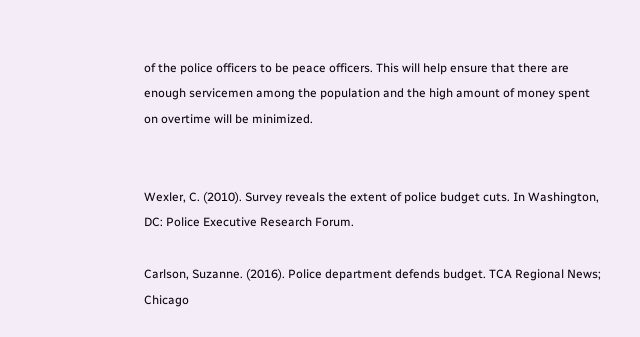of the police officers to be peace officers. This will help ensure that there are enough servicemen among the population and the high amount of money spent on overtime will be minimized.


Wexler, C. (2010). Survey reveals the extent of police budget cuts. In Washington, DC: Police Executive Research Forum.

Carlson, Suzanne. (2016). Police department defends budget. TCA Regional News; Chicago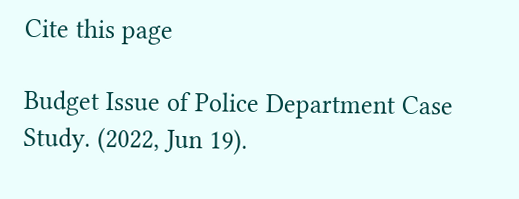Cite this page

Budget Issue of Police Department Case Study. (2022, Jun 19).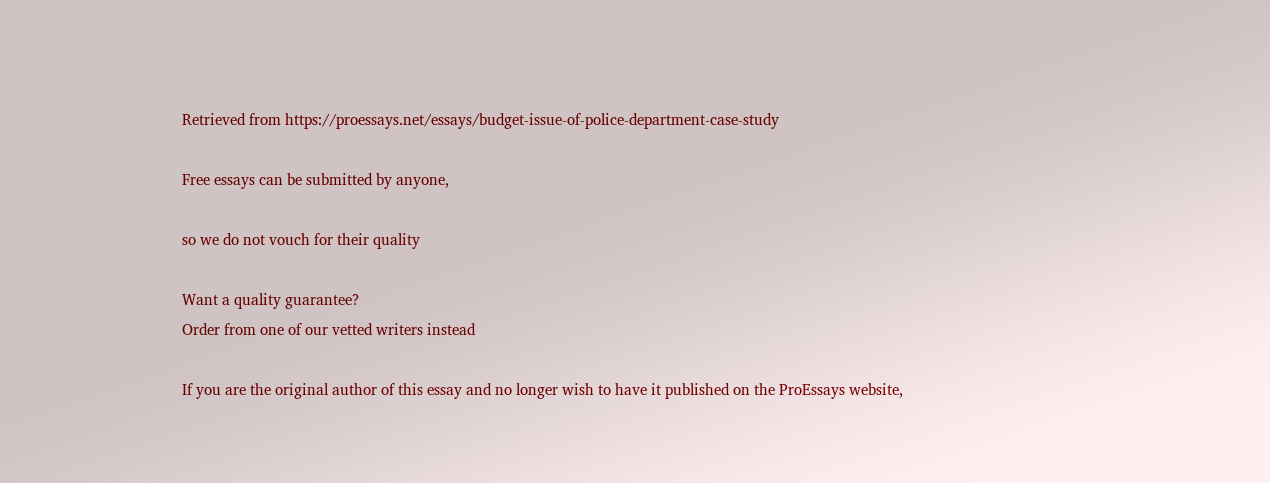Retrieved from https://proessays.net/essays/budget-issue-of-police-department-case-study

Free essays can be submitted by anyone,

so we do not vouch for their quality

Want a quality guarantee?
Order from one of our vetted writers instead

If you are the original author of this essay and no longer wish to have it published on the ProEssays website,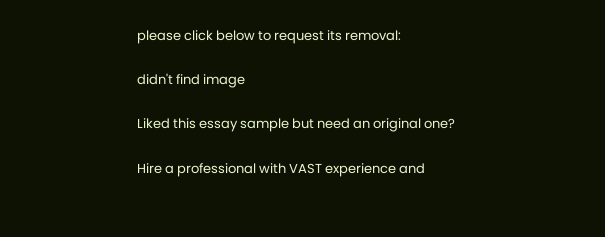please click below to request its removal:

didn't find image

Liked this essay sample but need an original one?

Hire a professional with VAST experience and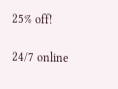25% off!

24/7 online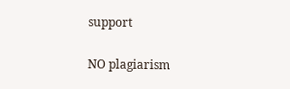support

NO plagiarism